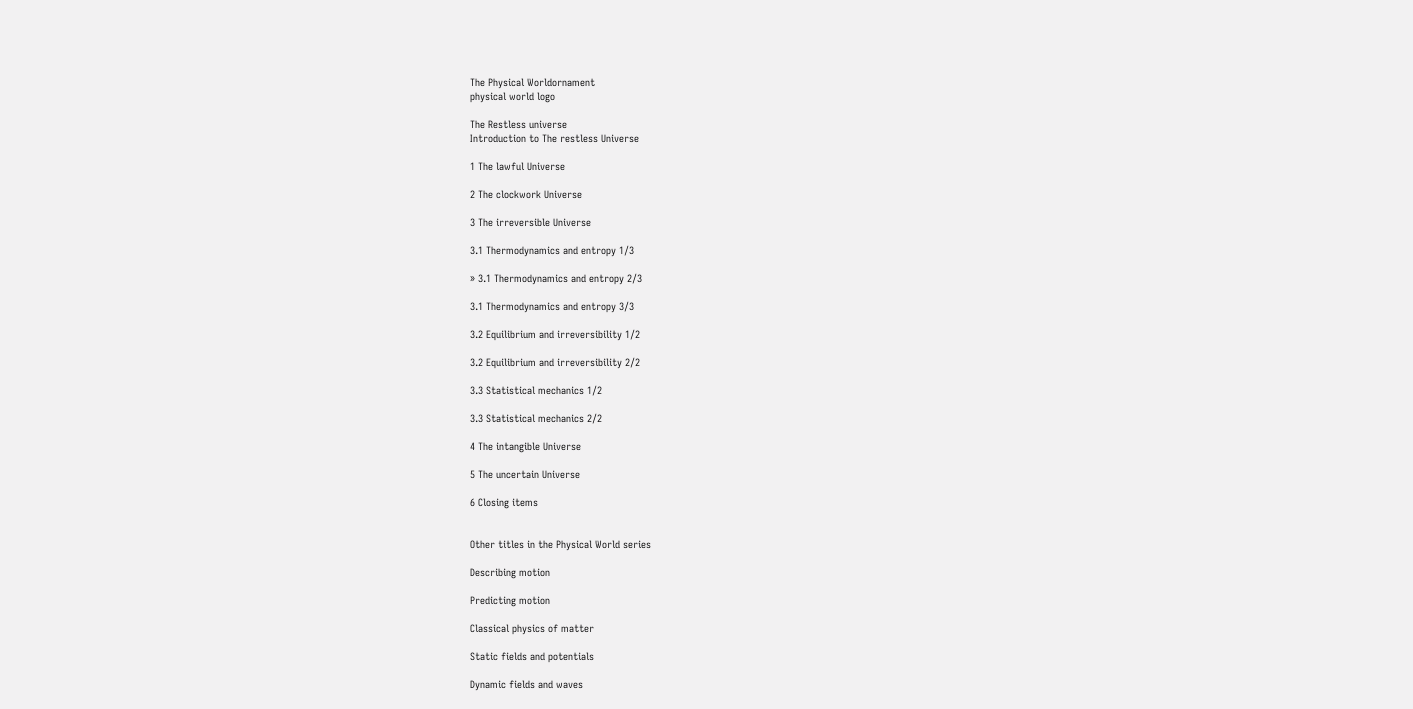The Physical Worldornament
physical world logo

The Restless universe
Introduction to The restless Universe

1 The lawful Universe

2 The clockwork Universe

3 The irreversible Universe

3.1 Thermodynamics and entropy 1/3

» 3.1 Thermodynamics and entropy 2/3

3.1 Thermodynamics and entropy 3/3

3.2 Equilibrium and irreversibility 1/2

3.2 Equilibrium and irreversibility 2/2

3.3 Statistical mechanics 1/2

3.3 Statistical mechanics 2/2

4 The intangible Universe

5 The uncertain Universe

6 Closing items


Other titles in the Physical World series

Describing motion

Predicting motion

Classical physics of matter

Static fields and potentials

Dynamic fields and waves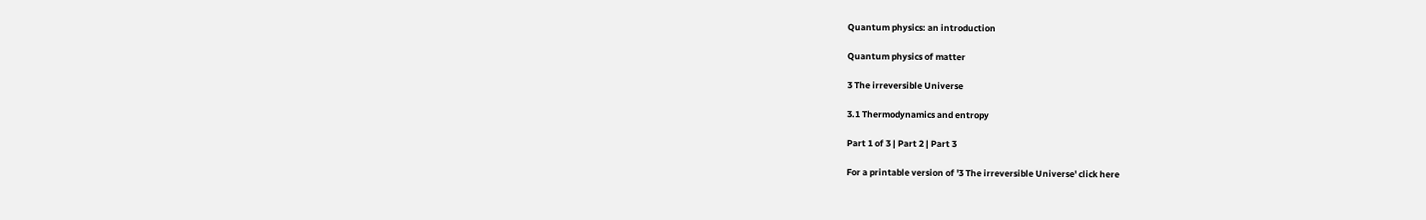Quantum physics: an introduction

Quantum physics of matter

3 The irreversible Universe

3.1 Thermodynamics and entropy

Part 1 of 3 | Part 2 | Part 3

For a printable version of '3 The irreversible Universe' click here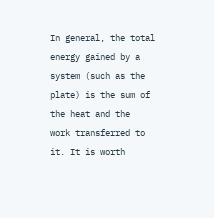In general, the total energy gained by a system (such as the plate) is the sum of the heat and the
work transferred to it. It is worth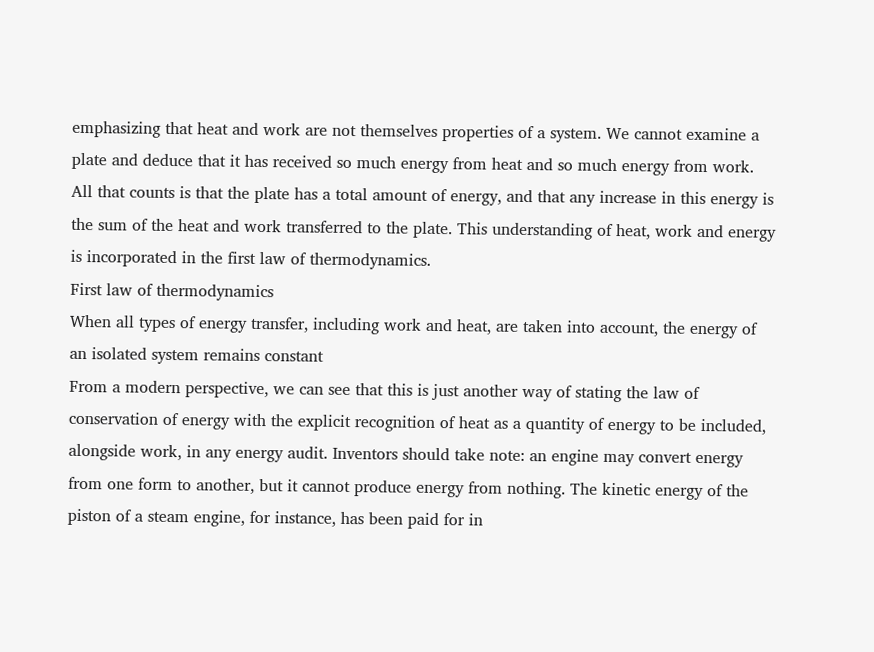emphasizing that heat and work are not themselves properties of a system. We cannot examine a plate and deduce that it has received so much energy from heat and so much energy from work. All that counts is that the plate has a total amount of energy, and that any increase in this energy is the sum of the heat and work transferred to the plate. This understanding of heat, work and energy is incorporated in the first law of thermodynamics.
First law of thermodynamics
When all types of energy transfer, including work and heat, are taken into account, the energy of an isolated system remains constant
From a modern perspective, we can see that this is just another way of stating the law of conservation of energy with the explicit recognition of heat as a quantity of energy to be included, alongside work, in any energy audit. Inventors should take note: an engine may convert energy from one form to another, but it cannot produce energy from nothing. The kinetic energy of the piston of a steam engine, for instance, has been paid for in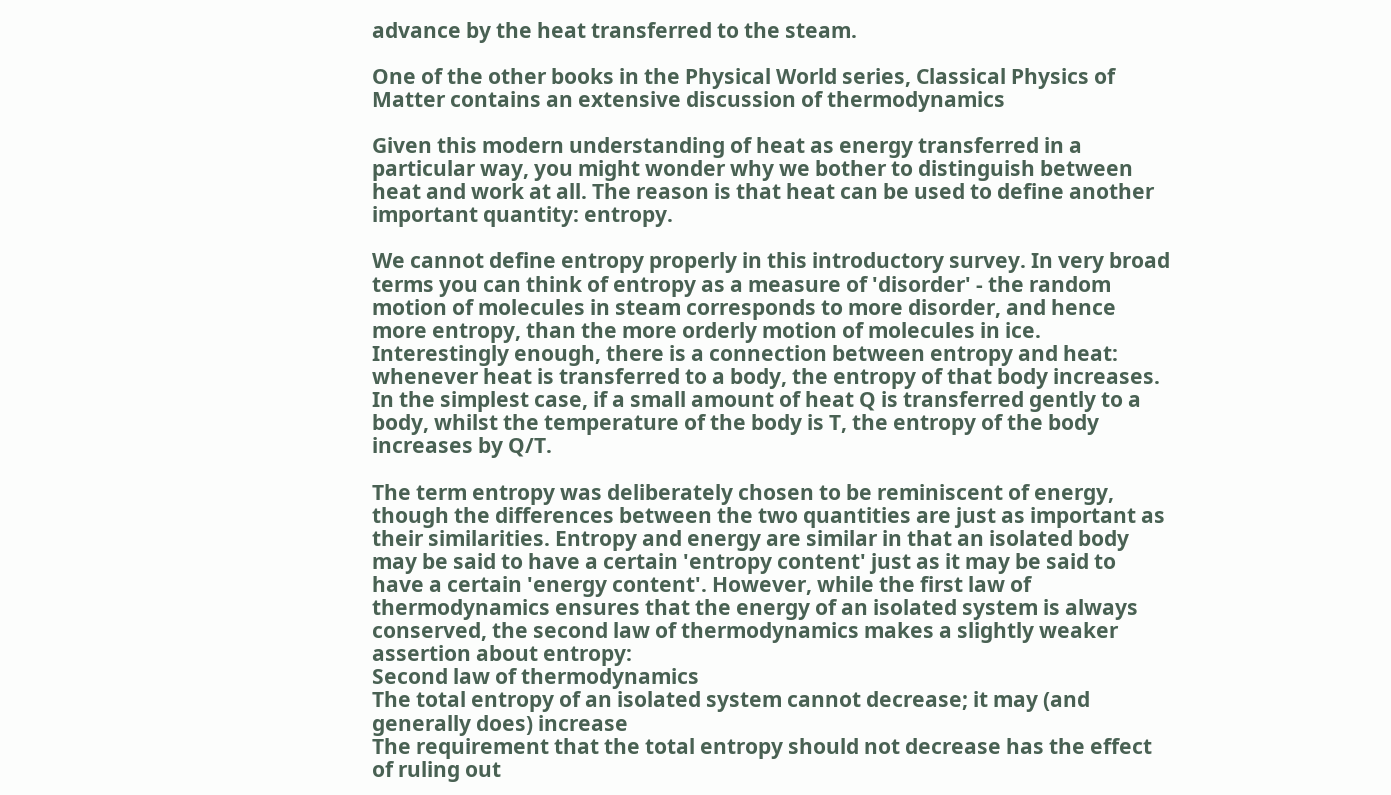advance by the heat transferred to the steam.

One of the other books in the Physical World series, Classical Physics of Matter contains an extensive discussion of thermodynamics

Given this modern understanding of heat as energy transferred in a particular way, you might wonder why we bother to distinguish between heat and work at all. The reason is that heat can be used to define another important quantity: entropy.

We cannot define entropy properly in this introductory survey. In very broad terms you can think of entropy as a measure of 'disorder' - the random motion of molecules in steam corresponds to more disorder, and hence more entropy, than the more orderly motion of molecules in ice. Interestingly enough, there is a connection between entropy and heat: whenever heat is transferred to a body, the entropy of that body increases. In the simplest case, if a small amount of heat Q is transferred gently to a body, whilst the temperature of the body is T, the entropy of the body increases by Q/T.

The term entropy was deliberately chosen to be reminiscent of energy, though the differences between the two quantities are just as important as their similarities. Entropy and energy are similar in that an isolated body may be said to have a certain 'entropy content' just as it may be said to have a certain 'energy content'. However, while the first law of thermodynamics ensures that the energy of an isolated system is always conserved, the second law of thermodynamics makes a slightly weaker assertion about entropy:
Second law of thermodynamics
The total entropy of an isolated system cannot decrease; it may (and generally does) increase
The requirement that the total entropy should not decrease has the effect of ruling out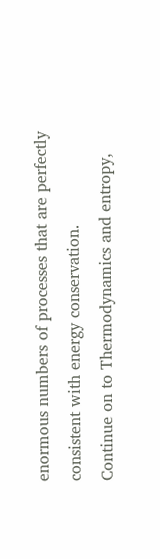enormous numbers of processes that are perfectly consistent with energy conservation.
Continue on to Thermodynamics and entropy,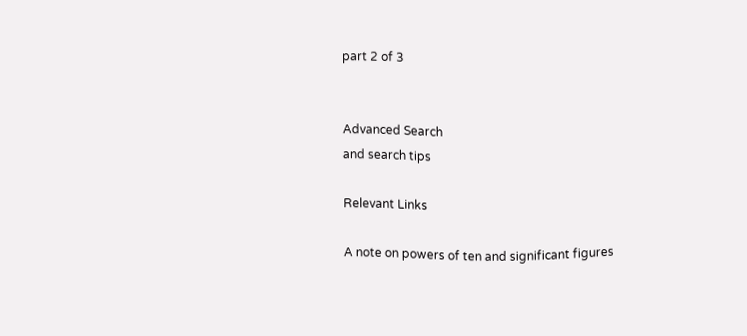part 2 of 3


Advanced Search
and search tips

Relevant Links

A note on powers of ten and significant figures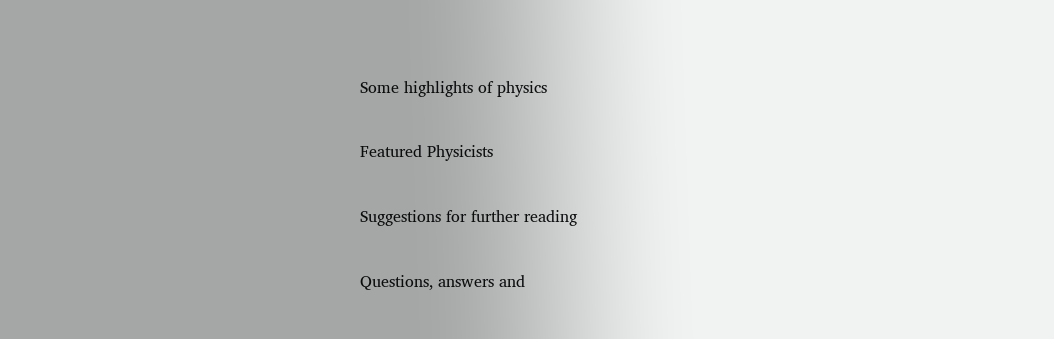Some highlights of physics

Featured Physicists

Suggestions for further reading

Questions, answers and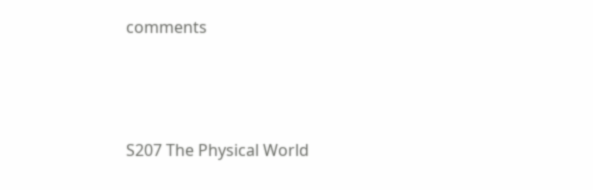comments



S207 The Physical World